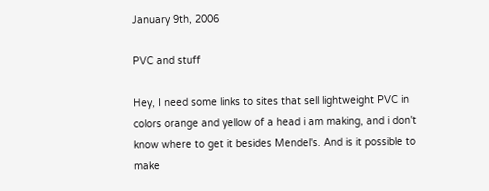January 9th, 2006

PVC and stuff

Hey, I need some links to sites that sell lightweight PVC in colors orange and yellow of a head i am making, and i don't know where to get it besides Mendel's. And is it possible to make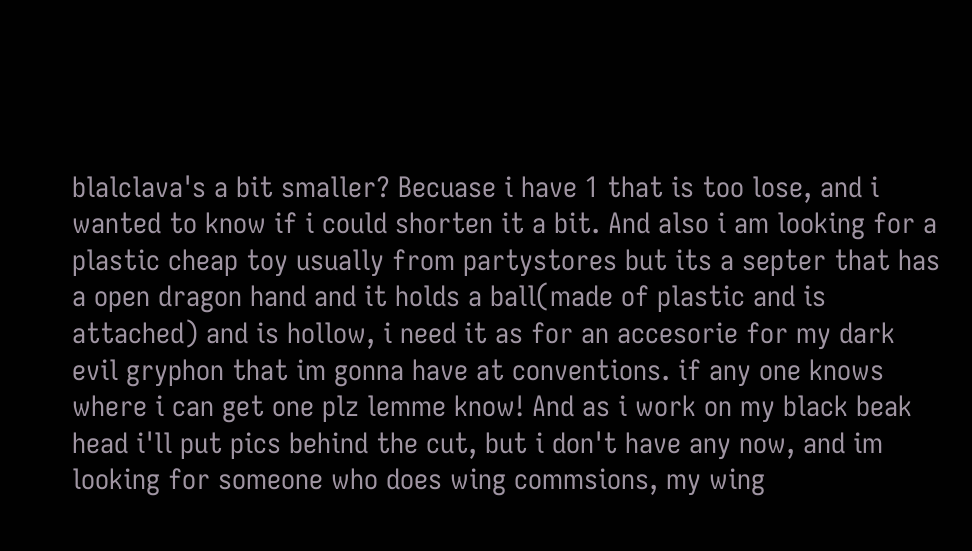blalclava's a bit smaller? Becuase i have 1 that is too lose, and i wanted to know if i could shorten it a bit. And also i am looking for a plastic cheap toy usually from partystores but its a septer that has a open dragon hand and it holds a ball(made of plastic and is attached) and is hollow, i need it as for an accesorie for my dark evil gryphon that im gonna have at conventions. if any one knows where i can get one plz lemme know! And as i work on my black beak head i'll put pics behind the cut, but i don't have any now, and im looking for someone who does wing commsions, my wing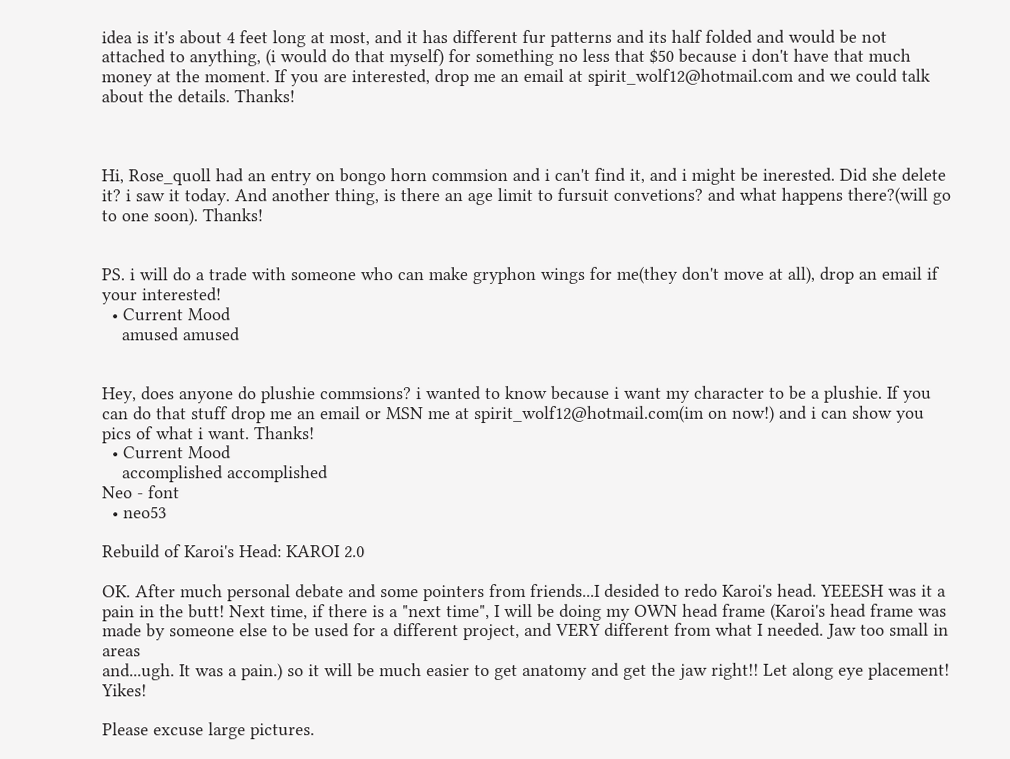idea is it's about 4 feet long at most, and it has different fur patterns and its half folded and would be not attached to anything, (i would do that myself) for something no less that $50 because i don't have that much money at the moment. If you are interested, drop me an email at spirit_wolf12@hotmail.com and we could talk about the details. Thanks!



Hi, Rose_quoll had an entry on bongo horn commsion and i can't find it, and i might be inerested. Did she delete it? i saw it today. And another thing, is there an age limit to fursuit convetions? and what happens there?(will go to one soon). Thanks!


PS. i will do a trade with someone who can make gryphon wings for me(they don't move at all), drop an email if your interested!
  • Current Mood
    amused amused


Hey, does anyone do plushie commsions? i wanted to know because i want my character to be a plushie. If you can do that stuff drop me an email or MSN me at spirit_wolf12@hotmail.com(im on now!) and i can show you pics of what i want. Thanks!
  • Current Mood
    accomplished accomplished
Neo - font
  • neo53

Rebuild of Karoi's Head: KAROI 2.0

OK. After much personal debate and some pointers from friends...I desided to redo Karoi's head. YEEESH was it a pain in the butt! Next time, if there is a "next time", I will be doing my OWN head frame (Karoi's head frame was made by someone else to be used for a different project, and VERY different from what I needed. Jaw too small in areas
and...ugh. It was a pain.) so it will be much easier to get anatomy and get the jaw right!! Let along eye placement! Yikes!

Please excuse large pictures.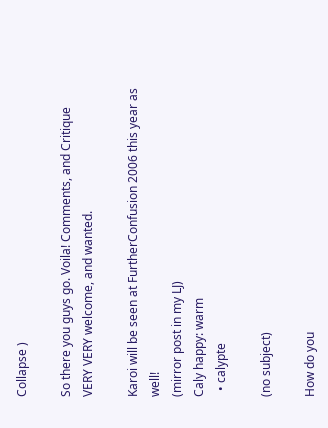Collapse )

So there you guys go. Voila! Comments, and Critique VERY VERY welcome, and wanted.

Karoi will be seen at FurtherConfusion 2006 this year as well!
(mirror post in my LJ)
Caly happy: warm
  • calypte

(no subject)

How do you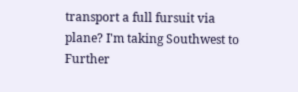transport a full fursuit via plane? I'm taking Southwest to Further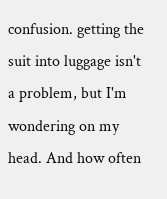confusion. getting the suit into luggage isn't a problem, but I'm wondering on my head. And how often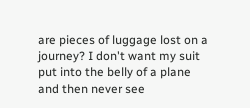are pieces of luggage lost on a journey? I don't want my suit put into the belly of a plane and then never see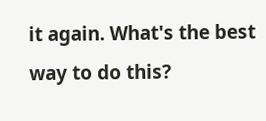it again. What's the best way to do this?